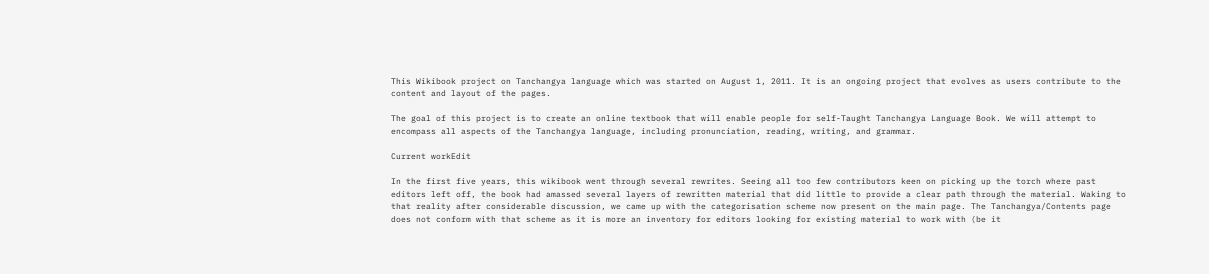This Wikibook project on Tanchangya language which was started on August 1, 2011. It is an ongoing project that evolves as users contribute to the content and layout of the pages.

The goal of this project is to create an online textbook that will enable people for self-Taught Tanchangya Language Book. We will attempt to encompass all aspects of the Tanchangya language, including pronunciation, reading, writing, and grammar.

Current workEdit

In the first five years, this wikibook went through several rewrites. Seeing all too few contributors keen on picking up the torch where past editors left off, the book had amassed several layers of rewritten material that did little to provide a clear path through the material. Waking to that reality after considerable discussion, we came up with the categorisation scheme now present on the main page. The Tanchangya/Contents page does not conform with that scheme as it is more an inventory for editors looking for existing material to work with (be it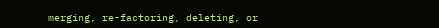merging, re-factoring, deleting, or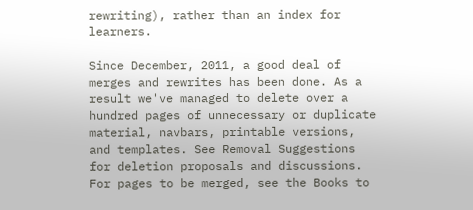rewriting), rather than an index for learners.

Since December, 2011, a good deal of merges and rewrites has been done. As a result we've managed to delete over a hundred pages of unnecessary or duplicate material, navbars, printable versions, and templates. See Removal Suggestions for deletion proposals and discussions. For pages to be merged, see the Books to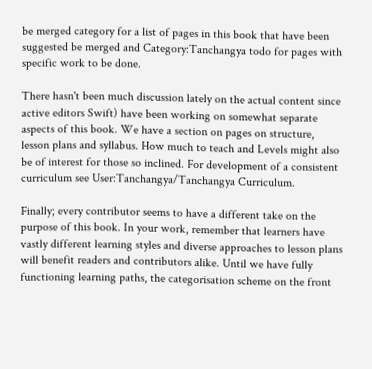be merged category for a list of pages in this book that have been suggested be merged and Category:Tanchangya todo for pages with specific work to be done.

There hasn't been much discussion lately on the actual content since active editors Swift) have been working on somewhat separate aspects of this book. We have a section on pages on structure, lesson plans and syllabus. How much to teach and Levels might also be of interest for those so inclined. For development of a consistent curriculum see User:Tanchangya/Tanchangya Curriculum.

Finally; every contributor seems to have a different take on the purpose of this book. In your work, remember that learners have vastly different learning styles and diverse approaches to lesson plans will benefit readers and contributors alike. Until we have fully functioning learning paths, the categorisation scheme on the front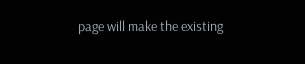page will make the existing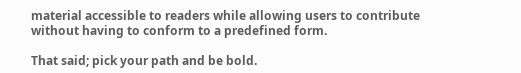material accessible to readers while allowing users to contribute without having to conform to a predefined form.

That said; pick your path and be bold.